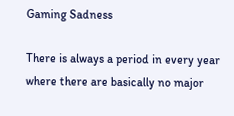Gaming Sadness

There is always a period in every year where there are basically no major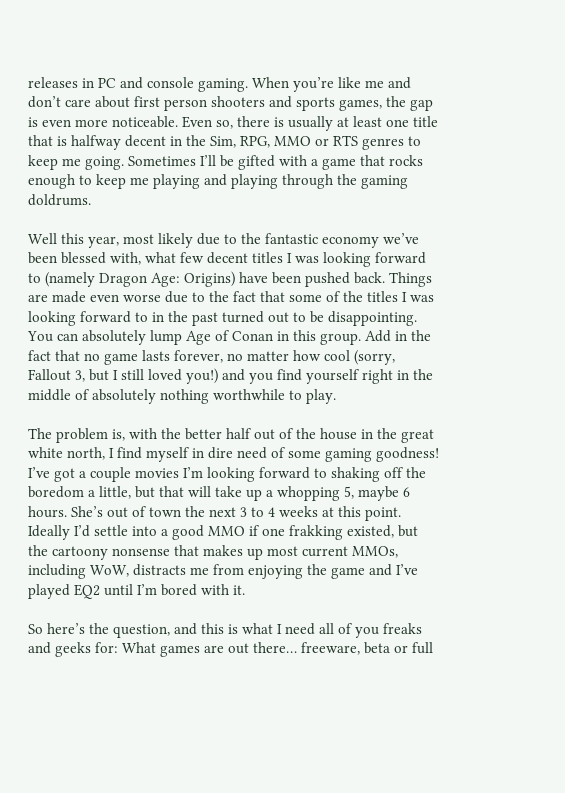releases in PC and console gaming. When you’re like me and don’t care about first person shooters and sports games, the gap is even more noticeable. Even so, there is usually at least one title that is halfway decent in the Sim, RPG, MMO or RTS genres to keep me going. Sometimes I’ll be gifted with a game that rocks enough to keep me playing and playing through the gaming doldrums.

Well this year, most likely due to the fantastic economy we’ve been blessed with, what few decent titles I was looking forward to (namely Dragon Age: Origins) have been pushed back. Things are made even worse due to the fact that some of the titles I was looking forward to in the past turned out to be disappointing. You can absolutely lump Age of Conan in this group. Add in the fact that no game lasts forever, no matter how cool (sorry, Fallout 3, but I still loved you!) and you find yourself right in the middle of absolutely nothing worthwhile to play.

The problem is, with the better half out of the house in the great white north, I find myself in dire need of some gaming goodness! I’ve got a couple movies I’m looking forward to shaking off the boredom a little, but that will take up a whopping 5, maybe 6 hours. She’s out of town the next 3 to 4 weeks at this point. Ideally I’d settle into a good MMO if one frakking existed, but the cartoony nonsense that makes up most current MMOs, including WoW, distracts me from enjoying the game and I’ve played EQ2 until I’m bored with it.

So here’s the question, and this is what I need all of you freaks and geeks for: What games are out there… freeware, beta or full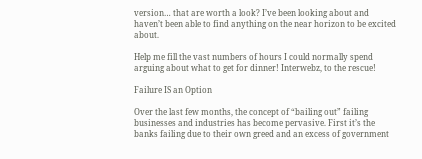version… that are worth a look? I’ve been looking about and haven’t been able to find anything on the near horizon to be excited about.

Help me fill the vast numbers of hours I could normally spend arguing about what to get for dinner! Interwebz, to the rescue!

Failure IS an Option

Over the last few months, the concept of “bailing out” failing businesses and industries has become pervasive. First it’s the banks failing due to their own greed and an excess of government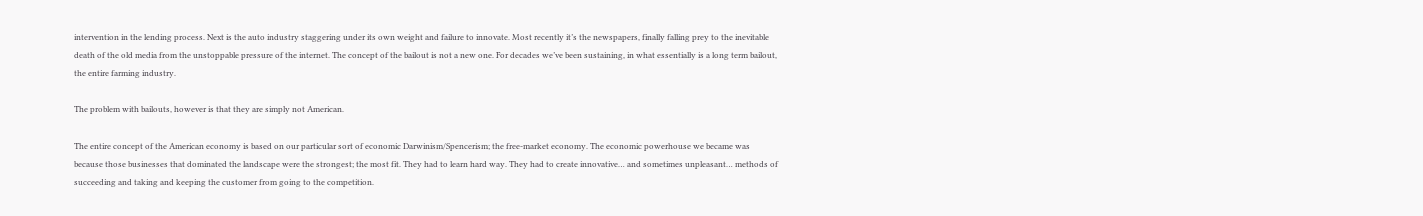intervention in the lending process. Next is the auto industry staggering under its own weight and failure to innovate. Most recently it’s the newspapers, finally falling prey to the inevitable death of the old media from the unstoppable pressure of the internet. The concept of the bailout is not a new one. For decades we’ve been sustaining, in what essentially is a long term bailout, the entire farming industry.

The problem with bailouts, however is that they are simply not American.

The entire concept of the American economy is based on our particular sort of economic Darwinism/Spencerism; the free-market economy. The economic powerhouse we became was because those businesses that dominated the landscape were the strongest; the most fit. They had to learn hard way. They had to create innovative… and sometimes unpleasant… methods of succeeding and taking and keeping the customer from going to the competition.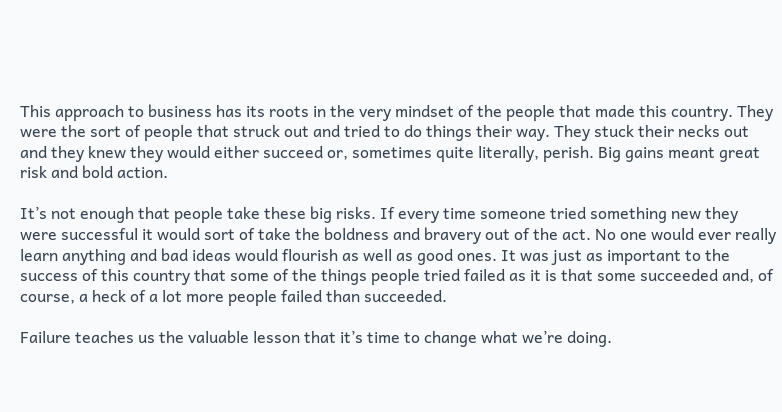This approach to business has its roots in the very mindset of the people that made this country. They were the sort of people that struck out and tried to do things their way. They stuck their necks out and they knew they would either succeed or, sometimes quite literally, perish. Big gains meant great risk and bold action.

It’s not enough that people take these big risks. If every time someone tried something new they were successful it would sort of take the boldness and bravery out of the act. No one would ever really learn anything and bad ideas would flourish as well as good ones. It was just as important to the success of this country that some of the things people tried failed as it is that some succeeded and, of course, a heck of a lot more people failed than succeeded.

Failure teaches us the valuable lesson that it’s time to change what we’re doing.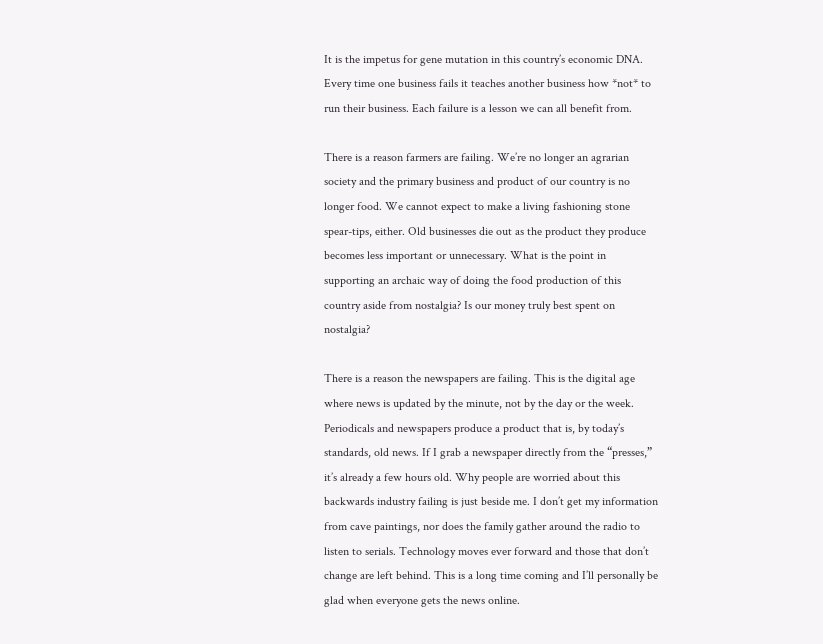It is the impetus for gene mutation in this country’s economic DNA. Every time one business fails it teaches another business how *not* to run their business. Each failure is a lesson we can all benefit from.

There is a reason farmers are failing. We’re no longer an agrarian society and the primary business and product of our country is no longer food. We cannot expect to make a living fashioning stone spear-tips, either. Old businesses die out as the product they produce becomes less important or unnecessary. What is the point in supporting an archaic way of doing the food production of this country aside from nostalgia? Is our money truly best spent on nostalgia?

There is a reason the newspapers are failing. This is the digital age where news is updated by the minute, not by the day or the week. Periodicals and newspapers produce a product that is, by today’s standards, old news. If I grab a newspaper directly from the “presses,” it’s already a few hours old. Why people are worried about this backwards industry failing is just beside me. I don’t get my information from cave paintings, nor does the family gather around the radio to listen to serials. Technology moves ever forward and those that don’t change are left behind. This is a long time coming and I’ll personally be glad when everyone gets the news online.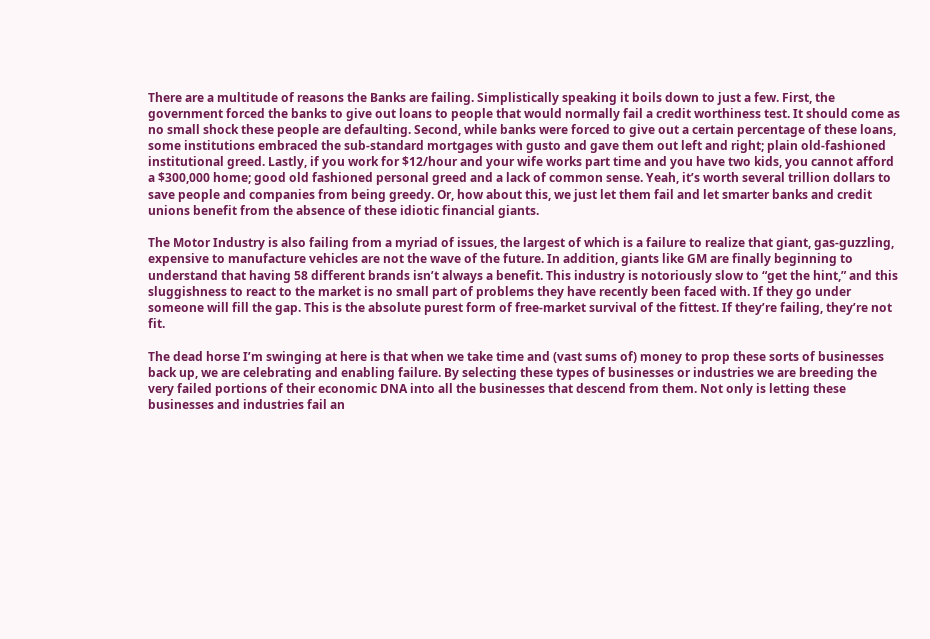There are a multitude of reasons the Banks are failing. Simplistically speaking it boils down to just a few. First, the government forced the banks to give out loans to people that would normally fail a credit worthiness test. It should come as no small shock these people are defaulting. Second, while banks were forced to give out a certain percentage of these loans, some institutions embraced the sub-standard mortgages with gusto and gave them out left and right; plain old-fashioned institutional greed. Lastly, if you work for $12/hour and your wife works part time and you have two kids, you cannot afford a $300,000 home; good old fashioned personal greed and a lack of common sense. Yeah, it’s worth several trillion dollars to save people and companies from being greedy. Or, how about this, we just let them fail and let smarter banks and credit unions benefit from the absence of these idiotic financial giants.

The Motor Industry is also failing from a myriad of issues, the largest of which is a failure to realize that giant, gas-guzzling, expensive to manufacture vehicles are not the wave of the future. In addition, giants like GM are finally beginning to understand that having 58 different brands isn’t always a benefit. This industry is notoriously slow to “get the hint,” and this sluggishness to react to the market is no small part of problems they have recently been faced with. If they go under someone will fill the gap. This is the absolute purest form of free-market survival of the fittest. If they’re failing, they’re not fit.

The dead horse I’m swinging at here is that when we take time and (vast sums of) money to prop these sorts of businesses back up, we are celebrating and enabling failure. By selecting these types of businesses or industries we are breeding the very failed portions of their economic DNA into all the businesses that descend from them. Not only is letting these businesses and industries fail an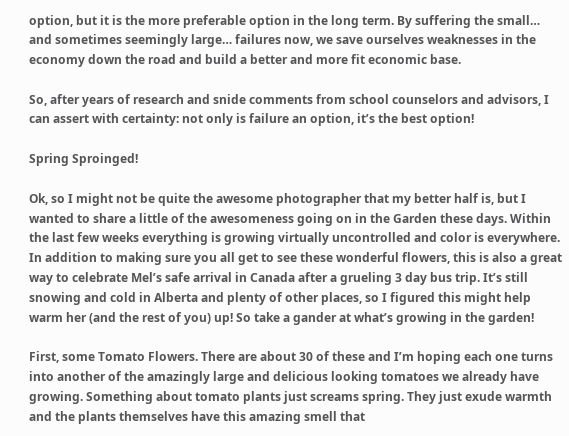option, but it is the more preferable option in the long term. By suffering the small… and sometimes seemingly large… failures now, we save ourselves weaknesses in the economy down the road and build a better and more fit economic base.

So, after years of research and snide comments from school counselors and advisors, I can assert with certainty: not only is failure an option, it’s the best option!

Spring Sproinged!

Ok, so I might not be quite the awesome photographer that my better half is, but I wanted to share a little of the awesomeness going on in the Garden these days. Within the last few weeks everything is growing virtually uncontrolled and color is everywhere. In addition to making sure you all get to see these wonderful flowers, this is also a great way to celebrate Mel’s safe arrival in Canada after a grueling 3 day bus trip. It’s still snowing and cold in Alberta and plenty of other places, so I figured this might help warm her (and the rest of you) up! So take a gander at what’s growing in the garden!

First, some Tomato Flowers. There are about 30 of these and I’m hoping each one turns into another of the amazingly large and delicious looking tomatoes we already have growing. Something about tomato plants just screams spring. They just exude warmth and the plants themselves have this amazing smell that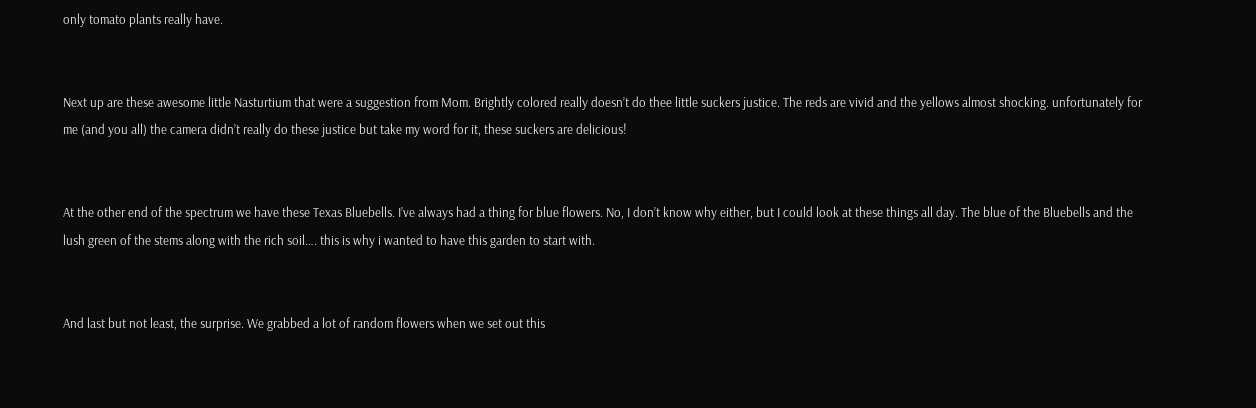only tomato plants really have.


Next up are these awesome little Nasturtium that were a suggestion from Mom. Brightly colored really doesn’t do thee little suckers justice. The reds are vivid and the yellows almost shocking. unfortunately for me (and you all) the camera didn’t really do these justice but take my word for it, these suckers are delicious!


At the other end of the spectrum we have these Texas Bluebells. I’ve always had a thing for blue flowers. No, I don’t know why either, but I could look at these things all day. The blue of the Bluebells and the lush green of the stems along with the rich soil…. this is why i wanted to have this garden to start with.


And last but not least, the surprise. We grabbed a lot of random flowers when we set out this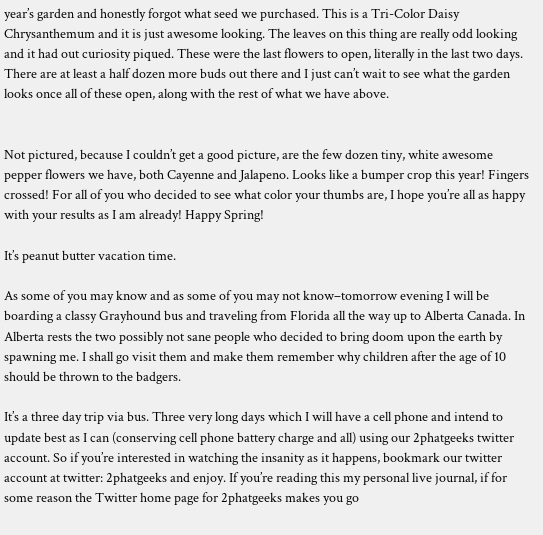year’s garden and honestly forgot what seed we purchased. This is a Tri-Color Daisy Chrysanthemum and it is just awesome looking. The leaves on this thing are really odd looking and it had out curiosity piqued. These were the last flowers to open, literally in the last two days. There are at least a half dozen more buds out there and I just can’t wait to see what the garden looks once all of these open, along with the rest of what we have above.


Not pictured, because I couldn’t get a good picture, are the few dozen tiny, white awesome pepper flowers we have, both Cayenne and Jalapeno. Looks like a bumper crop this year! Fingers crossed! For all of you who decided to see what color your thumbs are, I hope you’re all as happy with your results as I am already! Happy Spring!

It’s peanut butter vacation time.

As some of you may know and as some of you may not know–tomorrow evening I will be boarding a classy Grayhound bus and traveling from Florida all the way up to Alberta Canada. In Alberta rests the two possibly not sane people who decided to bring doom upon the earth by spawning me. I shall go visit them and make them remember why children after the age of 10 should be thrown to the badgers.

It’s a three day trip via bus. Three very long days which I will have a cell phone and intend to update best as I can (conserving cell phone battery charge and all) using our 2phatgeeks twitter account. So if you’re interested in watching the insanity as it happens, bookmark our twitter account at twitter: 2phatgeeks and enjoy. If you’re reading this my personal live journal, if for some reason the Twitter home page for 2phatgeeks makes you go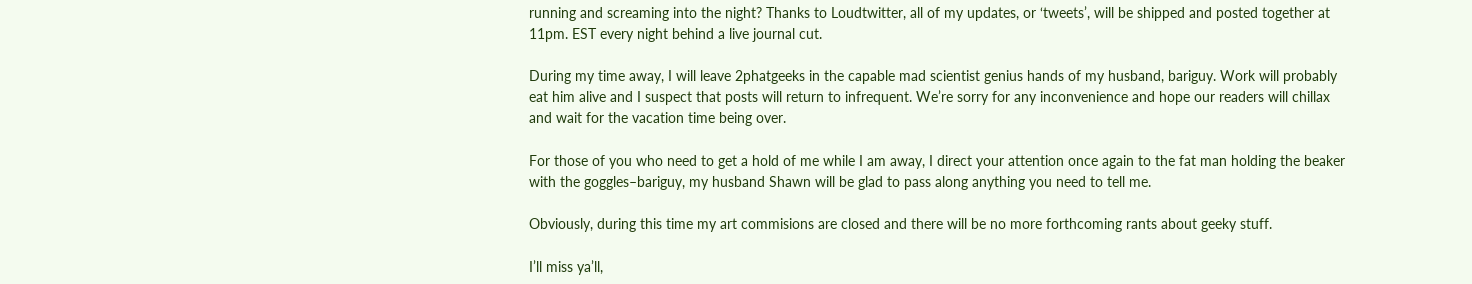running and screaming into the night? Thanks to Loudtwitter, all of my updates, or ‘tweets’, will be shipped and posted together at 11pm. EST every night behind a live journal cut.

During my time away, I will leave 2phatgeeks in the capable mad scientist genius hands of my husband, bariguy. Work will probably eat him alive and I suspect that posts will return to infrequent. We’re sorry for any inconvenience and hope our readers will chillax and wait for the vacation time being over.

For those of you who need to get a hold of me while I am away, I direct your attention once again to the fat man holding the beaker with the goggles–bariguy, my husband Shawn will be glad to pass along anything you need to tell me.

Obviously, during this time my art commisions are closed and there will be no more forthcoming rants about geeky stuff.

I’ll miss ya’ll,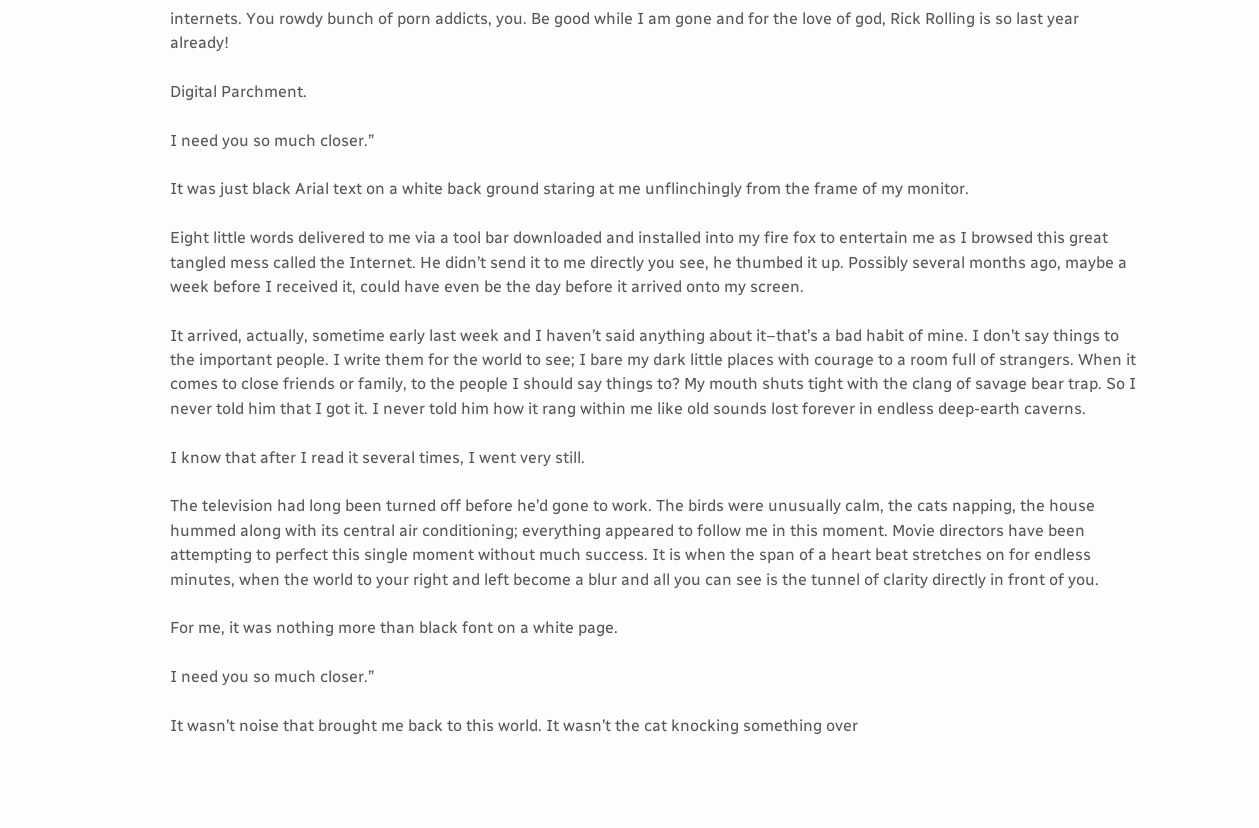internets. You rowdy bunch of porn addicts, you. Be good while I am gone and for the love of god, Rick Rolling is so last year already!

Digital Parchment.

I need you so much closer.”

It was just black Arial text on a white back ground staring at me unflinchingly from the frame of my monitor.

Eight little words delivered to me via a tool bar downloaded and installed into my fire fox to entertain me as I browsed this great tangled mess called the Internet. He didn’t send it to me directly you see, he thumbed it up. Possibly several months ago, maybe a week before I received it, could have even be the day before it arrived onto my screen.

It arrived, actually, sometime early last week and I haven’t said anything about it–that’s a bad habit of mine. I don’t say things to the important people. I write them for the world to see; I bare my dark little places with courage to a room full of strangers. When it comes to close friends or family, to the people I should say things to? My mouth shuts tight with the clang of savage bear trap. So I never told him that I got it. I never told him how it rang within me like old sounds lost forever in endless deep-earth caverns.

I know that after I read it several times, I went very still.

The television had long been turned off before he’d gone to work. The birds were unusually calm, the cats napping, the house hummed along with its central air conditioning; everything appeared to follow me in this moment. Movie directors have been attempting to perfect this single moment without much success. It is when the span of a heart beat stretches on for endless minutes, when the world to your right and left become a blur and all you can see is the tunnel of clarity directly in front of you.

For me, it was nothing more than black font on a white page.

I need you so much closer.”

It wasn’t noise that brought me back to this world. It wasn’t the cat knocking something over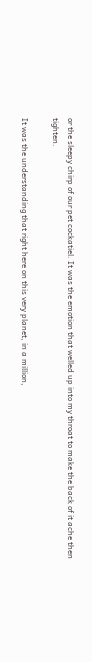or the sleepy chirp of our pet cockatiel. It was the emotion that welled up into my throat to make the back of it ache then tighten.

It was the understanding that right here on this very planet, in a million,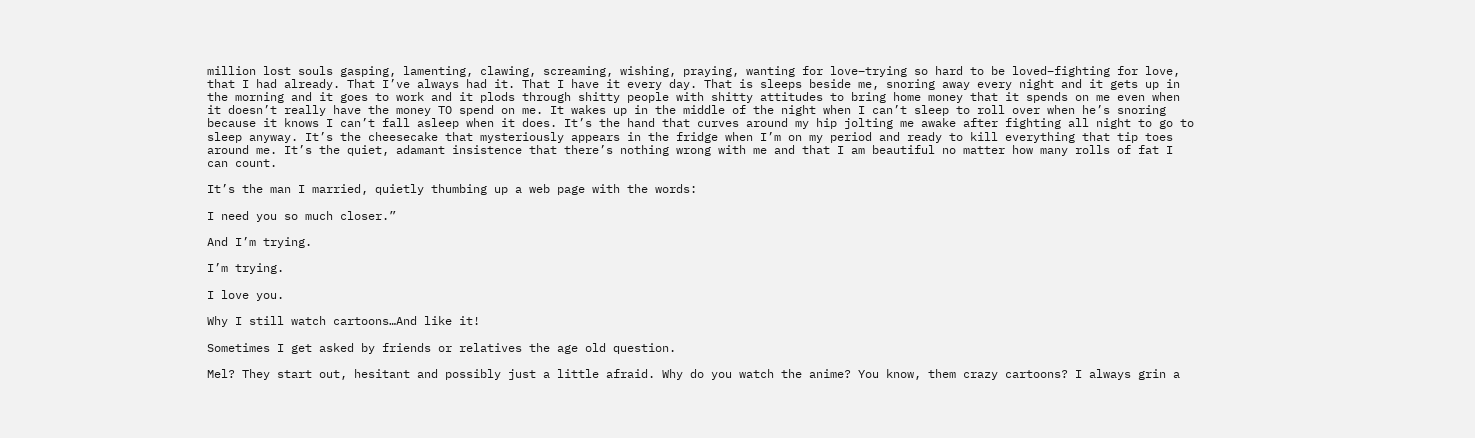million lost souls gasping, lamenting, clawing, screaming, wishing, praying, wanting for love–trying so hard to be loved–fighting for love, that I had already. That I’ve always had it. That I have it every day. That is sleeps beside me, snoring away every night and it gets up in the morning and it goes to work and it plods through shitty people with shitty attitudes to bring home money that it spends on me even when it doesn’t really have the money TO spend on me. It wakes up in the middle of the night when I can’t sleep to roll over when he’s snoring because it knows I can’t fall asleep when it does. It’s the hand that curves around my hip jolting me awake after fighting all night to go to sleep anyway. It’s the cheesecake that mysteriously appears in the fridge when I’m on my period and ready to kill everything that tip toes around me. It’s the quiet, adamant insistence that there’s nothing wrong with me and that I am beautiful no matter how many rolls of fat I can count.

It’s the man I married, quietly thumbing up a web page with the words:

I need you so much closer.”

And I’m trying.

I’m trying.

I love you.

Why I still watch cartoons…And like it!

Sometimes I get asked by friends or relatives the age old question.

Mel? They start out, hesitant and possibly just a little afraid. Why do you watch the anime? You know, them crazy cartoons? I always grin a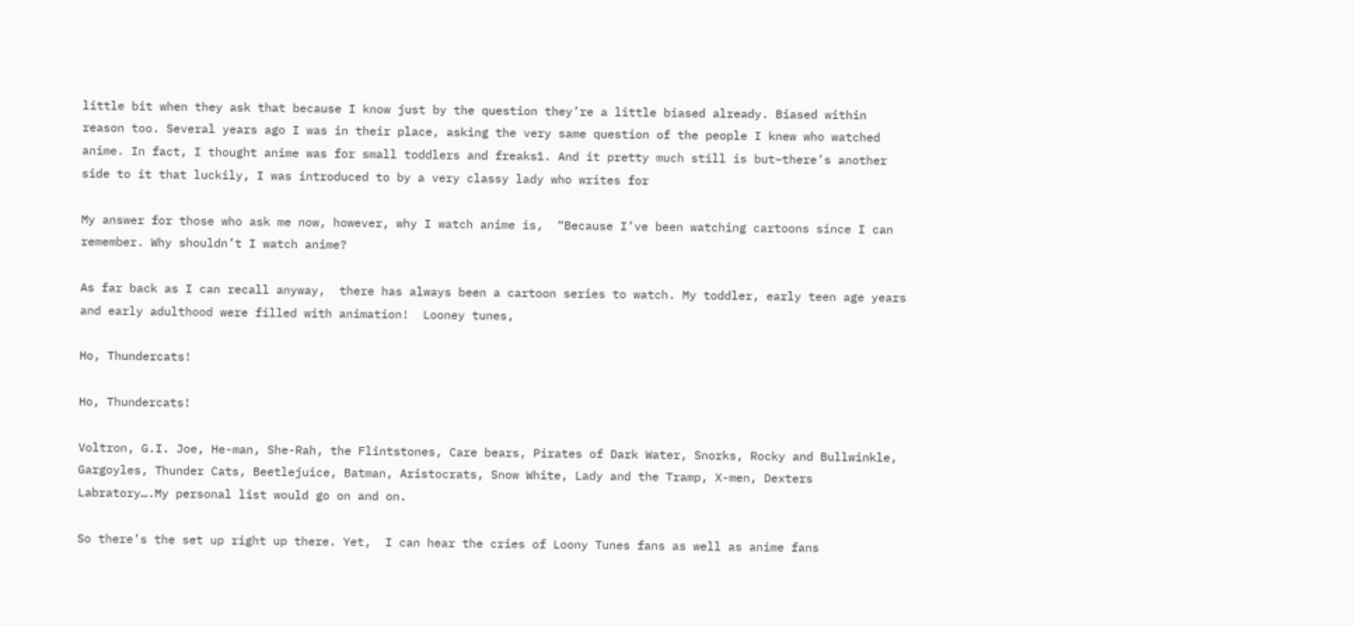little bit when they ask that because I know just by the question they’re a little biased already. Biased within reason too. Several years ago I was in their place, asking the very same question of the people I knew who watched anime. In fact, I thought anime was for small toddlers and freaks1. And it pretty much still is but–there’s another side to it that luckily, I was introduced to by a very classy lady who writes for

My answer for those who ask me now, however, why I watch anime is,  “Because I’ve been watching cartoons since I can remember. Why shouldn’t I watch anime?

As far back as I can recall anyway,  there has always been a cartoon series to watch. My toddler, early teen age years and early adulthood were filled with animation!  Looney tunes,

Ho, Thundercats!

Ho, Thundercats!

Voltron, G.I. Joe, He-man, She-Rah, the Flintstones, Care bears, Pirates of Dark Water, Snorks, Rocky and Bullwinkle, Gargoyles, Thunder Cats, Beetlejuice, Batman, Aristocrats, Snow White, Lady and the Tramp, X-men, Dexters Labratory….My personal list would go on and on.

So there’s the set up right up there. Yet,  I can hear the cries of Loony Tunes fans as well as anime fans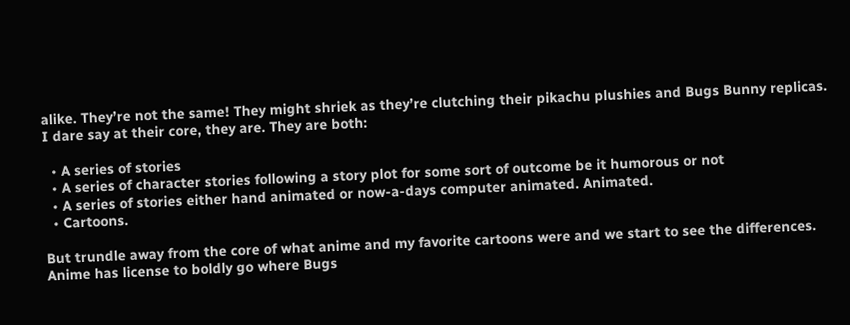alike. They’re not the same! They might shriek as they’re clutching their pikachu plushies and Bugs Bunny replicas. I dare say at their core, they are. They are both:

  • A series of stories
  • A series of character stories following a story plot for some sort of outcome be it humorous or not
  • A series of stories either hand animated or now-a-days computer animated. Animated.
  • Cartoons.

But trundle away from the core of what anime and my favorite cartoons were and we start to see the differences. Anime has license to boldly go where Bugs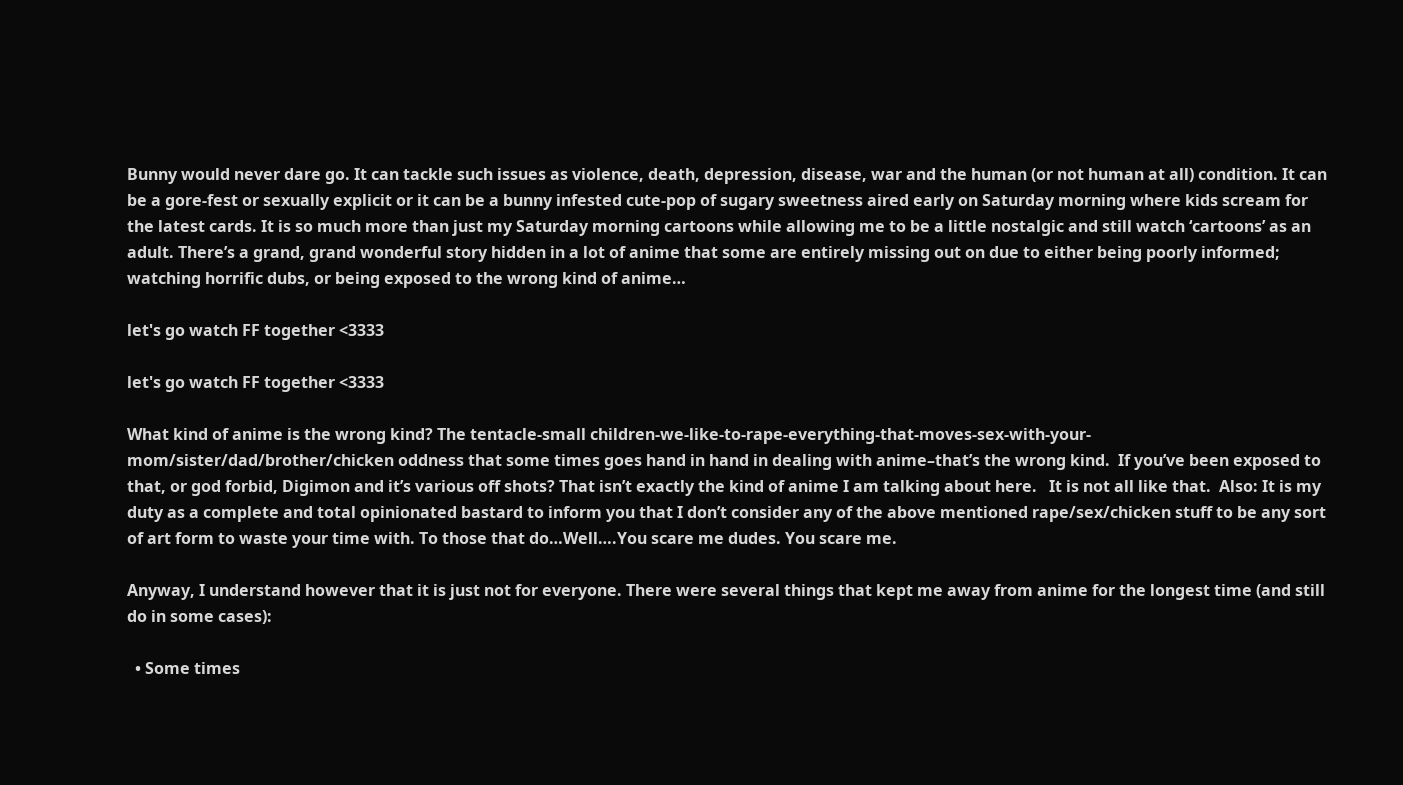Bunny would never dare go. It can tackle such issues as violence, death, depression, disease, war and the human (or not human at all) condition. It can be a gore-fest or sexually explicit or it can be a bunny infested cute-pop of sugary sweetness aired early on Saturday morning where kids scream for the latest cards. It is so much more than just my Saturday morning cartoons while allowing me to be a little nostalgic and still watch ‘cartoons’ as an adult. There’s a grand, grand wonderful story hidden in a lot of anime that some are entirely missing out on due to either being poorly informed; watching horrific dubs, or being exposed to the wrong kind of anime…

let's go watch FF together <3333

let's go watch FF together <3333

What kind of anime is the wrong kind? The tentacle-small children-we-like-to-rape-everything-that-moves-sex-with-your-mom/sister/dad/brother/chicken oddness that some times goes hand in hand in dealing with anime–that’s the wrong kind.  If you’ve been exposed to that, or god forbid, Digimon and it’s various off shots? That isn’t exactly the kind of anime I am talking about here.   It is not all like that.  Also: It is my duty as a complete and total opinionated bastard to inform you that I don’t consider any of the above mentioned rape/sex/chicken stuff to be any sort of art form to waste your time with. To those that do…Well….You scare me dudes. You scare me.

Anyway, I understand however that it is just not for everyone. There were several things that kept me away from anime for the longest time (and still do in some cases):

  • Some times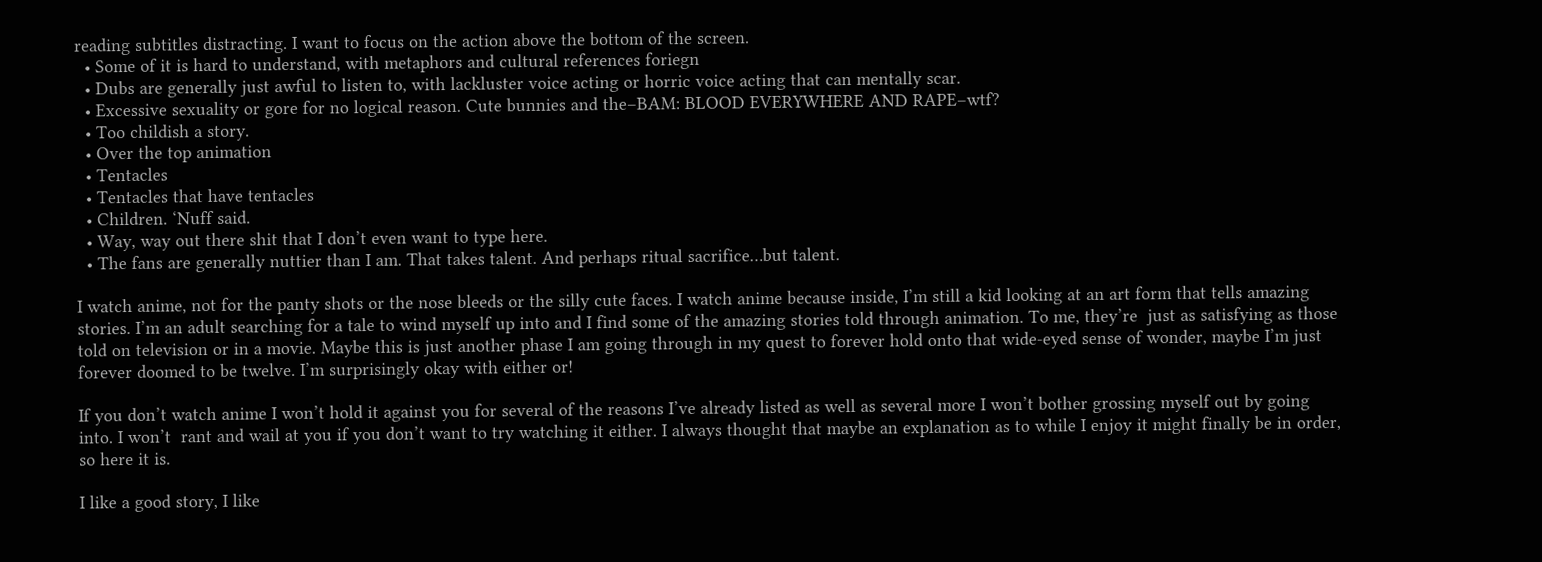reading subtitles distracting. I want to focus on the action above the bottom of the screen.
  • Some of it is hard to understand, with metaphors and cultural references foriegn
  • Dubs are generally just awful to listen to, with lackluster voice acting or horric voice acting that can mentally scar.
  • Excessive sexuality or gore for no logical reason. Cute bunnies and the–BAM: BLOOD EVERYWHERE AND RAPE–wtf?
  • Too childish a story.
  • Over the top animation
  • Tentacles
  • Tentacles that have tentacles
  • Children. ‘Nuff said.
  • Way, way out there shit that I don’t even want to type here.
  • The fans are generally nuttier than I am. That takes talent. And perhaps ritual sacrifice…but talent.

I watch anime, not for the panty shots or the nose bleeds or the silly cute faces. I watch anime because inside, I’m still a kid looking at an art form that tells amazing stories. I’m an adult searching for a tale to wind myself up into and I find some of the amazing stories told through animation. To me, they’re  just as satisfying as those told on television or in a movie. Maybe this is just another phase I am going through in my quest to forever hold onto that wide-eyed sense of wonder, maybe I’m just forever doomed to be twelve. I’m surprisingly okay with either or!

If you don’t watch anime I won’t hold it against you for several of the reasons I’ve already listed as well as several more I won’t bother grossing myself out by going into. I won’t  rant and wail at you if you don’t want to try watching it either. I always thought that maybe an explanation as to while I enjoy it might finally be in order, so here it is.

I like a good story, I like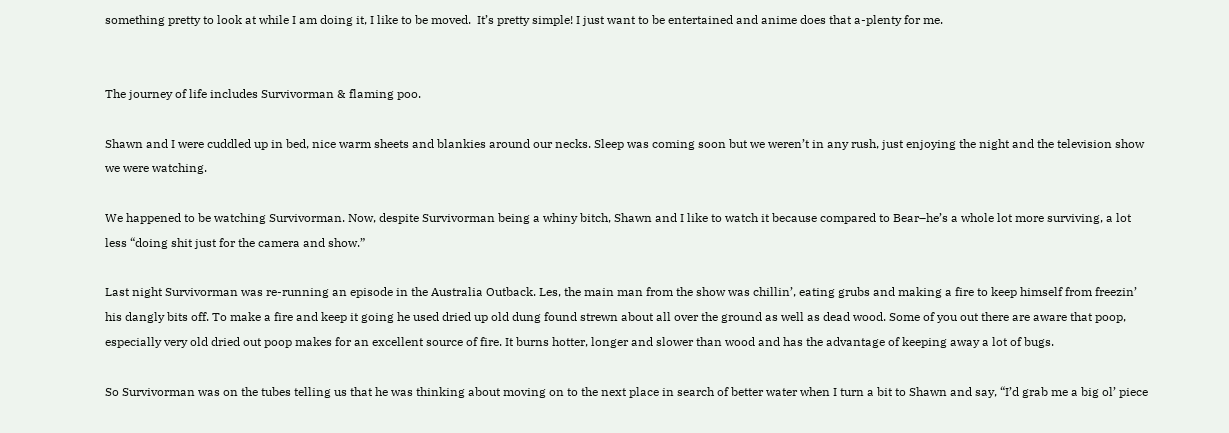something pretty to look at while I am doing it, I like to be moved.  It’s pretty simple! I just want to be entertained and anime does that a-plenty for me.


The journey of life includes Survivorman & flaming poo.

Shawn and I were cuddled up in bed, nice warm sheets and blankies around our necks. Sleep was coming soon but we weren’t in any rush, just enjoying the night and the television show we were watching.

We happened to be watching Survivorman. Now, despite Survivorman being a whiny bitch, Shawn and I like to watch it because compared to Bear–he’s a whole lot more surviving, a lot less “doing shit just for the camera and show.”

Last night Survivorman was re-running an episode in the Australia Outback. Les, the main man from the show was chillin’, eating grubs and making a fire to keep himself from freezin’ his dangly bits off. To make a fire and keep it going he used dried up old dung found strewn about all over the ground as well as dead wood. Some of you out there are aware that poop, especially very old dried out poop makes for an excellent source of fire. It burns hotter, longer and slower than wood and has the advantage of keeping away a lot of bugs.

So Survivorman was on the tubes telling us that he was thinking about moving on to the next place in search of better water when I turn a bit to Shawn and say, “I’d grab me a big ol’ piece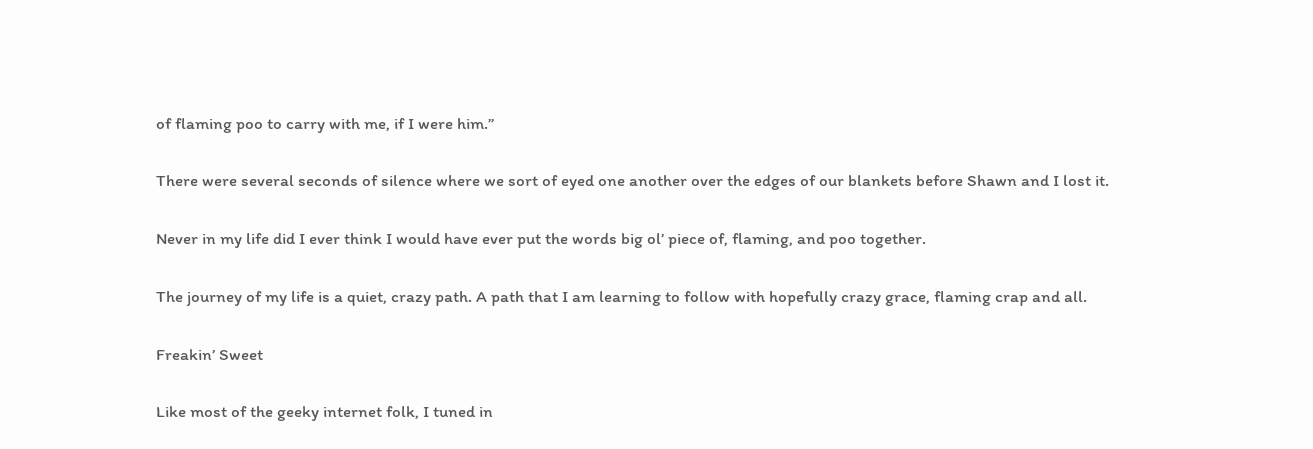of flaming poo to carry with me, if I were him.”

There were several seconds of silence where we sort of eyed one another over the edges of our blankets before Shawn and I lost it.

Never in my life did I ever think I would have ever put the words big ol’ piece of, flaming, and poo together.

The journey of my life is a quiet, crazy path. A path that I am learning to follow with hopefully crazy grace, flaming crap and all.

Freakin’ Sweet

Like most of the geeky internet folk, I tuned in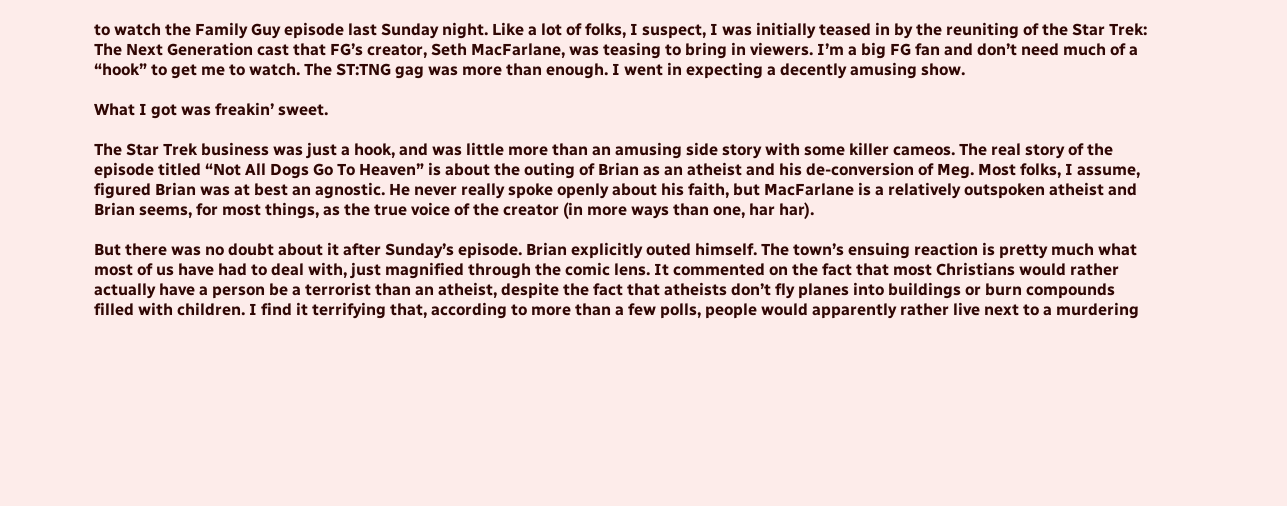to watch the Family Guy episode last Sunday night. Like a lot of folks, I suspect, I was initially teased in by the reuniting of the Star Trek: The Next Generation cast that FG’s creator, Seth MacFarlane, was teasing to bring in viewers. I’m a big FG fan and don’t need much of a “hook” to get me to watch. The ST:TNG gag was more than enough. I went in expecting a decently amusing show.

What I got was freakin’ sweet.

The Star Trek business was just a hook, and was little more than an amusing side story with some killer cameos. The real story of the episode titled “Not All Dogs Go To Heaven” is about the outing of Brian as an atheist and his de-conversion of Meg. Most folks, I assume, figured Brian was at best an agnostic. He never really spoke openly about his faith, but MacFarlane is a relatively outspoken atheist and Brian seems, for most things, as the true voice of the creator (in more ways than one, har har).

But there was no doubt about it after Sunday’s episode. Brian explicitly outed himself. The town’s ensuing reaction is pretty much what most of us have had to deal with, just magnified through the comic lens. It commented on the fact that most Christians would rather actually have a person be a terrorist than an atheist, despite the fact that atheists don’t fly planes into buildings or burn compounds filled with children. I find it terrifying that, according to more than a few polls, people would apparently rather live next to a murdering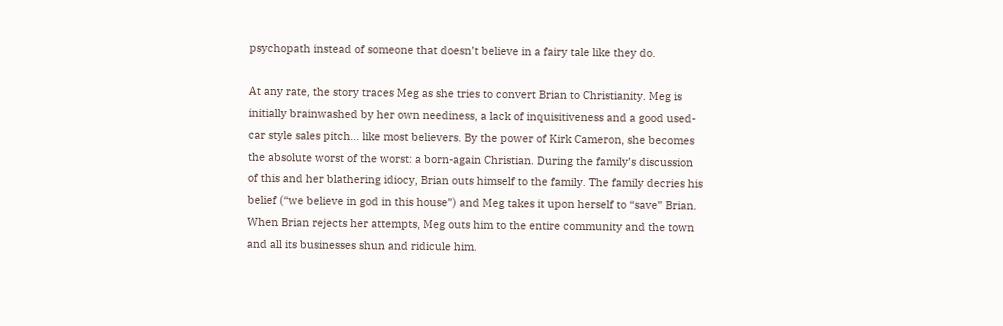psychopath instead of someone that doesn’t believe in a fairy tale like they do.

At any rate, the story traces Meg as she tries to convert Brian to Christianity. Meg is initially brainwashed by her own neediness, a lack of inquisitiveness and a good used-car style sales pitch… like most believers. By the power of Kirk Cameron, she becomes the absolute worst of the worst: a born-again Christian. During the family’s discussion of this and her blathering idiocy, Brian outs himself to the family. The family decries his belief (“we believe in god in this house”) and Meg takes it upon herself to “save” Brian. When Brian rejects her attempts, Meg outs him to the entire community and the town and all its businesses shun and ridicule him.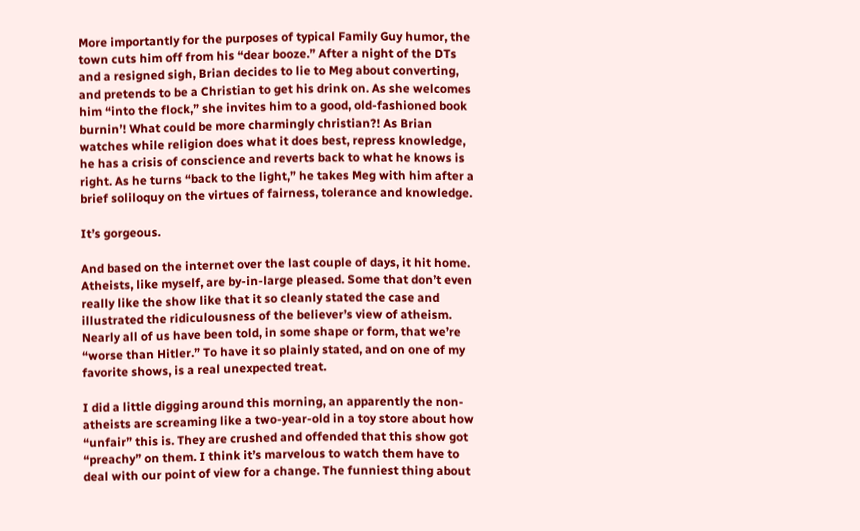More importantly for the purposes of typical Family Guy humor, the town cuts him off from his “dear booze.” After a night of the DTs and a resigned sigh, Brian decides to lie to Meg about converting, and pretends to be a Christian to get his drink on. As she welcomes him “into the flock,” she invites him to a good, old-fashioned book burnin’! What could be more charmingly christian?! As Brian watches while religion does what it does best, repress knowledge, he has a crisis of conscience and reverts back to what he knows is right. As he turns “back to the light,” he takes Meg with him after a brief soliloquy on the virtues of fairness, tolerance and knowledge.

It’s gorgeous.

And based on the internet over the last couple of days, it hit home. Atheists, like myself, are by-in-large pleased. Some that don’t even really like the show like that it so cleanly stated the case and illustrated the ridiculousness of the believer’s view of atheism. Nearly all of us have been told, in some shape or form, that we’re “worse than Hitler.” To have it so plainly stated, and on one of my favorite shows, is a real unexpected treat.

I did a little digging around this morning, an apparently the non-atheists are screaming like a two-year-old in a toy store about how “unfair” this is. They are crushed and offended that this show got “preachy” on them. I think it’s marvelous to watch them have to deal with our point of view for a change. The funniest thing about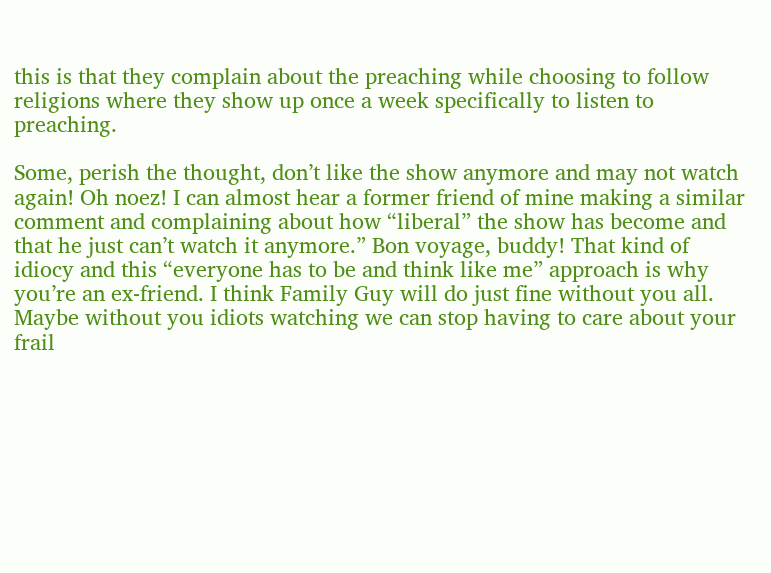this is that they complain about the preaching while choosing to follow religions where they show up once a week specifically to listen to preaching.

Some, perish the thought, don’t like the show anymore and may not watch again! Oh noez! I can almost hear a former friend of mine making a similar comment and complaining about how “liberal” the show has become and that he just can’t watch it anymore.” Bon voyage, buddy! That kind of idiocy and this “everyone has to be and think like me” approach is why you’re an ex-friend. I think Family Guy will do just fine without you all. Maybe without you idiots watching we can stop having to care about your frail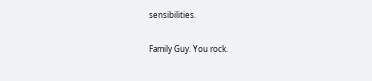sensibilities.

Family Guy. You rock.